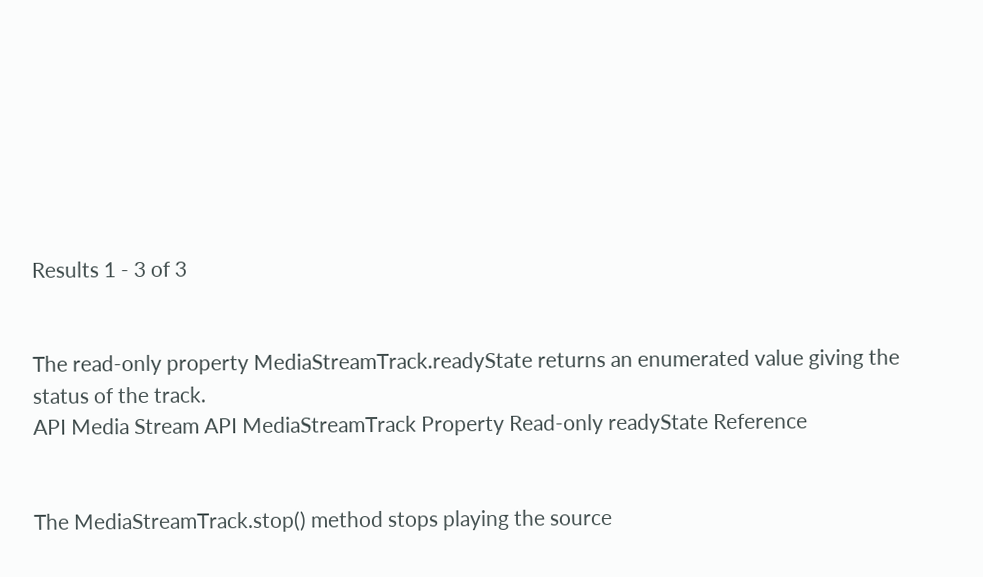Results 1 - 3 of 3


The read-only property MediaStreamTrack.readyState returns an enumerated value giving the status of the track.
API Media Stream API MediaStreamTrack Property Read-only readyState Reference


The MediaStreamTrack.stop() method stops playing the source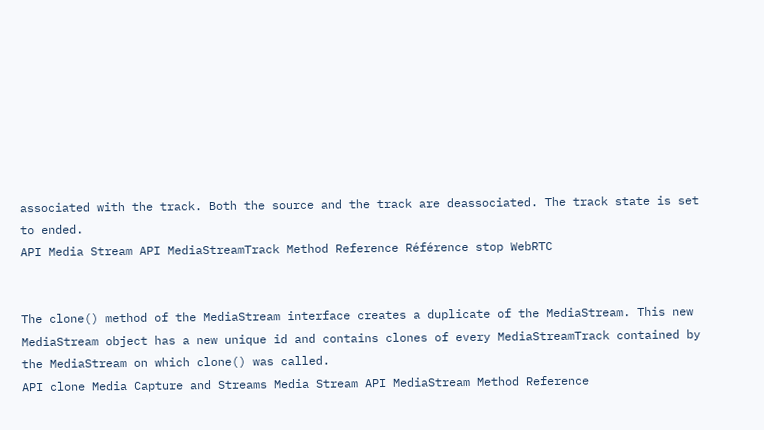associated with the track. Both the source and the track are deassociated. The track state is set to ended.
API Media Stream API MediaStreamTrack Method Reference Référence stop WebRTC


The clone() method of the MediaStream interface creates a duplicate of the MediaStream. This new MediaStream object has a new unique id and contains clones of every MediaStreamTrack contained by the MediaStream on which clone() was called.
API clone Media Capture and Streams Media Stream API MediaStream Method Reference